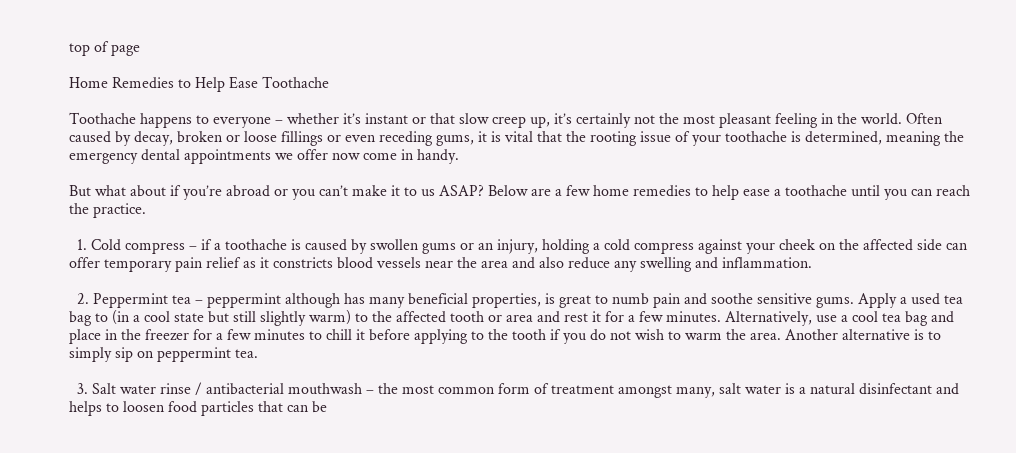top of page

Home Remedies to Help Ease Toothache

Toothache happens to everyone – whether it’s instant or that slow creep up, it’s certainly not the most pleasant feeling in the world. Often caused by decay, broken or loose fillings or even receding gums, it is vital that the rooting issue of your toothache is determined, meaning the emergency dental appointments we offer now come in handy.

But what about if you’re abroad or you can’t make it to us ASAP? Below are a few home remedies to help ease a toothache until you can reach the practice.

  1. Cold compress – if a toothache is caused by swollen gums or an injury, holding a cold compress against your cheek on the affected side can offer temporary pain relief as it constricts blood vessels near the area and also reduce any swelling and inflammation.

  2. Peppermint tea – peppermint although has many beneficial properties, is great to numb pain and soothe sensitive gums. Apply a used tea bag to (in a cool state but still slightly warm) to the affected tooth or area and rest it for a few minutes. Alternatively, use a cool tea bag and place in the freezer for a few minutes to chill it before applying to the tooth if you do not wish to warm the area. Another alternative is to simply sip on peppermint tea.

  3. Salt water rinse / antibacterial mouthwash – the most common form of treatment amongst many, salt water is a natural disinfectant and helps to loosen food particles that can be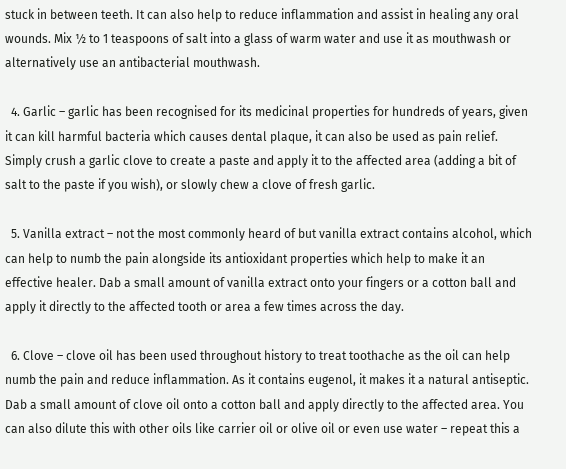stuck in between teeth. It can also help to reduce inflammation and assist in healing any oral wounds. Mix ½ to 1 teaspoons of salt into a glass of warm water and use it as mouthwash or alternatively use an antibacterial mouthwash.

  4. Garlic – garlic has been recognised for its medicinal properties for hundreds of years, given it can kill harmful bacteria which causes dental plaque, it can also be used as pain relief. Simply crush a garlic clove to create a paste and apply it to the affected area (adding a bit of salt to the paste if you wish), or slowly chew a clove of fresh garlic.

  5. Vanilla extract – not the most commonly heard of but vanilla extract contains alcohol, which can help to numb the pain alongside its antioxidant properties which help to make it an effective healer. Dab a small amount of vanilla extract onto your fingers or a cotton ball and apply it directly to the affected tooth or area a few times across the day.

  6. Clove – clove oil has been used throughout history to treat toothache as the oil can help numb the pain and reduce inflammation. As it contains eugenol, it makes it a natural antiseptic. Dab a small amount of clove oil onto a cotton ball and apply directly to the affected area. You can also dilute this with other oils like carrier oil or olive oil or even use water – repeat this a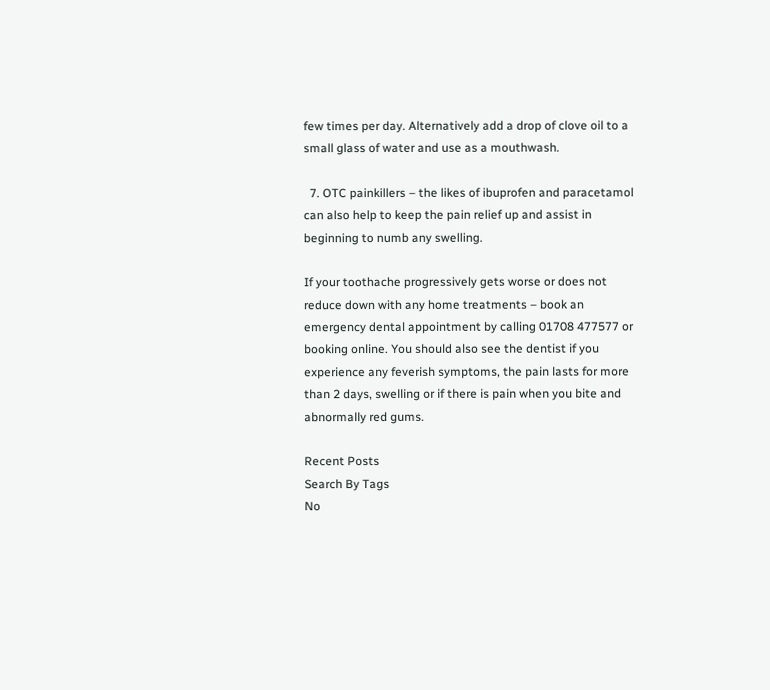few times per day. Alternatively add a drop of clove oil to a small glass of water and use as a mouthwash.

  7. OTC painkillers – the likes of ibuprofen and paracetamol can also help to keep the pain relief up and assist in beginning to numb any swelling.

If your toothache progressively gets worse or does not reduce down with any home treatments – book an emergency dental appointment by calling 01708 477577 or booking online. You should also see the dentist if you experience any feverish symptoms, the pain lasts for more than 2 days, swelling or if there is pain when you bite and abnormally red gums.

Recent Posts
Search By Tags
No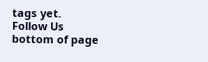tags yet.
Follow Us
bottom of page